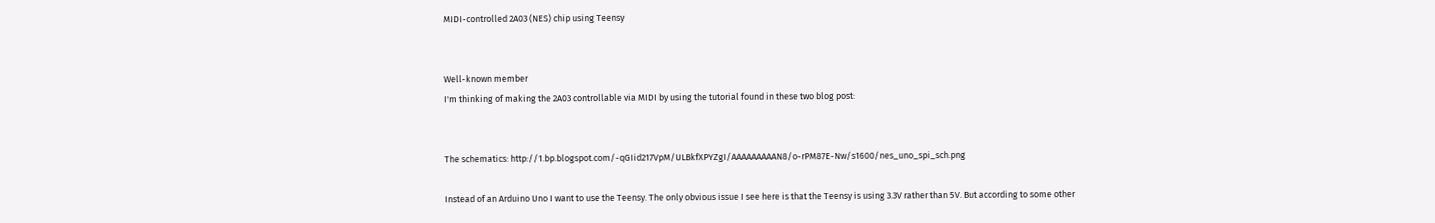MIDI-controlled 2A03 (NES) chip using Teensy


Well-known member
I'm thinking of making the 2A03 controllable via MIDI by using the tutorial found in these two blog post:


The schematics: http://1.bp.blogspot.com/-qGIid217VpM/ULBkfXPYZgI/AAAAAAAAAN8/o-rPM87E-Nw/s1600/nes_uno_spi_sch.png

Instead of an Arduino Uno I want to use the Teensy. The only obvious issue I see here is that the Teensy is using 3.3V rather than 5V. But according to some other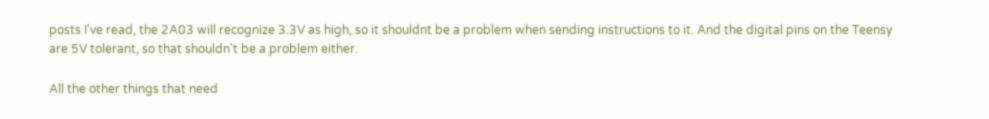posts I've read, the 2A03 will recognize 3.3V as high, so it shouldnt be a problem when sending instructions to it. And the digital pins on the Teensy are 5V tolerant, so that shouldn't be a problem either.

All the other things that need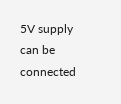5V supply can be connected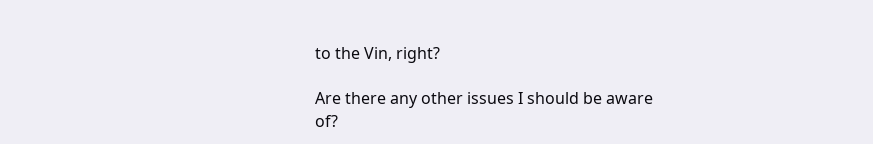to the Vin, right?

Are there any other issues I should be aware of?